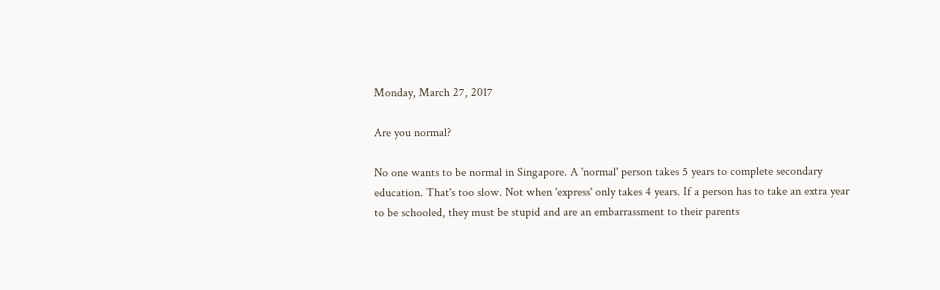Monday, March 27, 2017

Are you normal?

No one wants to be normal in Singapore. A 'normal' person takes 5 years to complete secondary education. That's too slow. Not when 'express' only takes 4 years. If a person has to take an extra year to be schooled, they must be stupid and are an embarrassment to their parents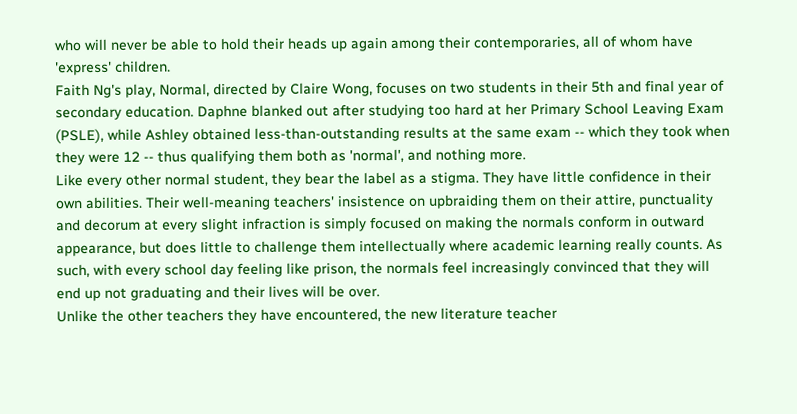who will never be able to hold their heads up again among their contemporaries, all of whom have 'express' children.
Faith Ng's play, Normal, directed by Claire Wong, focuses on two students in their 5th and final year of secondary education. Daphne blanked out after studying too hard at her Primary School Leaving Exam (PSLE), while Ashley obtained less-than-outstanding results at the same exam -- which they took when they were 12 -- thus qualifying them both as 'normal', and nothing more.
Like every other normal student, they bear the label as a stigma. They have little confidence in their own abilities. Their well-meaning teachers' insistence on upbraiding them on their attire, punctuality and decorum at every slight infraction is simply focused on making the normals conform in outward appearance, but does little to challenge them intellectually where academic learning really counts. As such, with every school day feeling like prison, the normals feel increasingly convinced that they will end up not graduating and their lives will be over.
Unlike the other teachers they have encountered, the new literature teacher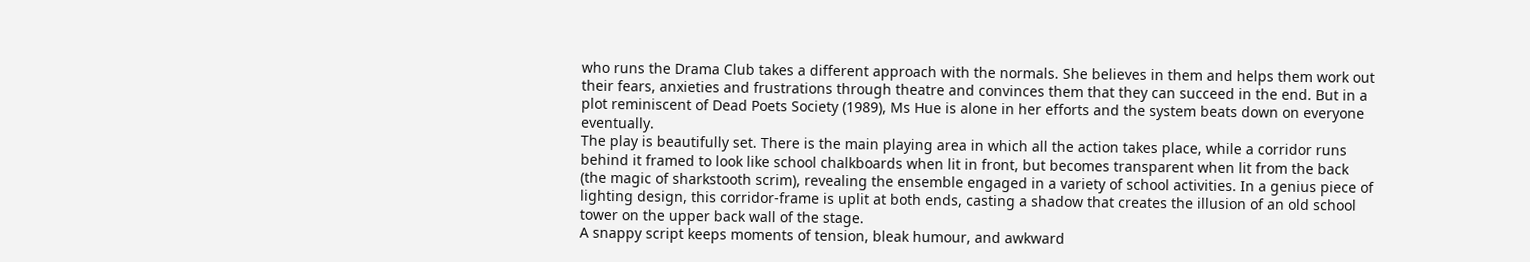who runs the Drama Club takes a different approach with the normals. She believes in them and helps them work out their fears, anxieties and frustrations through theatre and convinces them that they can succeed in the end. But in a plot reminiscent of Dead Poets Society (1989), Ms Hue is alone in her efforts and the system beats down on everyone eventually.
The play is beautifully set. There is the main playing area in which all the action takes place, while a corridor runs behind it framed to look like school chalkboards when lit in front, but becomes transparent when lit from the back (the magic of sharkstooth scrim), revealing the ensemble engaged in a variety of school activities. In a genius piece of lighting design, this corridor-frame is uplit at both ends, casting a shadow that creates the illusion of an old school tower on the upper back wall of the stage.
A snappy script keeps moments of tension, bleak humour, and awkward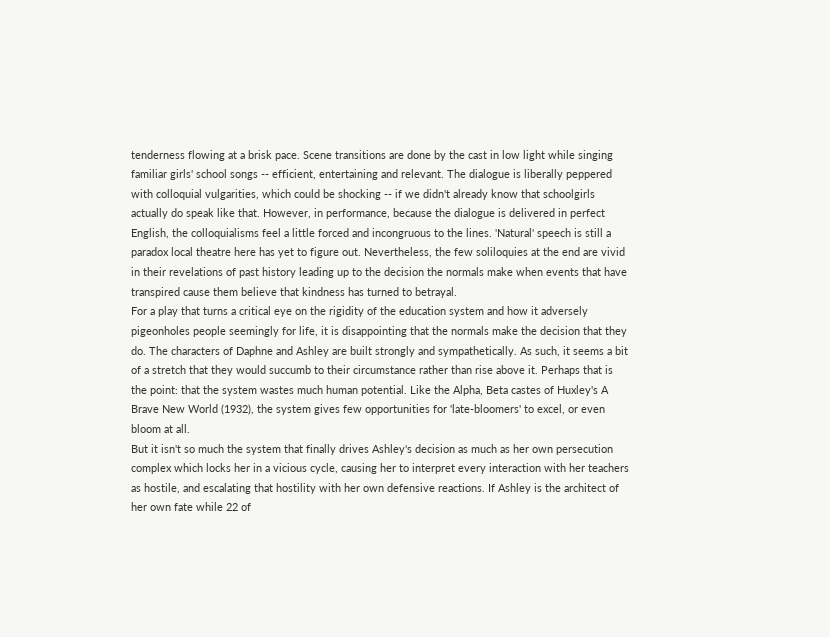tenderness flowing at a brisk pace. Scene transitions are done by the cast in low light while singing familiar girls' school songs -- efficient, entertaining and relevant. The dialogue is liberally peppered with colloquial vulgarities, which could be shocking -- if we didn't already know that schoolgirls actually do speak like that. However, in performance, because the dialogue is delivered in perfect English, the colloquialisms feel a little forced and incongruous to the lines. 'Natural' speech is still a paradox local theatre here has yet to figure out. Nevertheless, the few soliloquies at the end are vivid in their revelations of past history leading up to the decision the normals make when events that have transpired cause them believe that kindness has turned to betrayal.
For a play that turns a critical eye on the rigidity of the education system and how it adversely pigeonholes people seemingly for life, it is disappointing that the normals make the decision that they do. The characters of Daphne and Ashley are built strongly and sympathetically. As such, it seems a bit of a stretch that they would succumb to their circumstance rather than rise above it. Perhaps that is the point: that the system wastes much human potential. Like the Alpha, Beta castes of Huxley's A Brave New World (1932), the system gives few opportunities for 'late-bloomers' to excel, or even bloom at all.
But it isn't so much the system that finally drives Ashley's decision as much as her own persecution complex which locks her in a vicious cycle, causing her to interpret every interaction with her teachers as hostile, and escalating that hostility with her own defensive reactions. If Ashley is the architect of her own fate while 22 of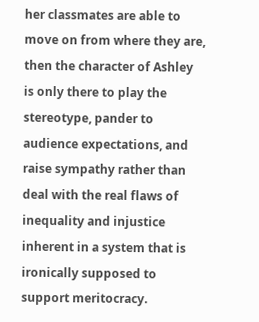her classmates are able to move on from where they are, then the character of Ashley is only there to play the stereotype, pander to audience expectations, and raise sympathy rather than deal with the real flaws of inequality and injustice inherent in a system that is ironically supposed to support meritocracy.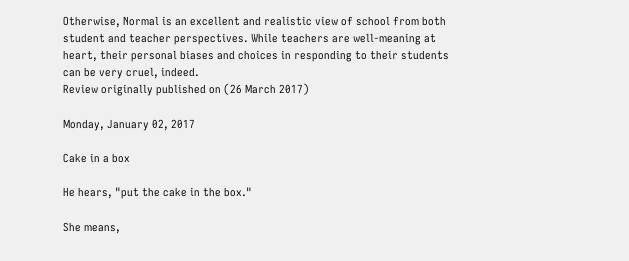Otherwise, Normal is an excellent and realistic view of school from both student and teacher perspectives. While teachers are well-meaning at heart, their personal biases and choices in responding to their students can be very cruel, indeed.
Review originally published on (26 March 2017)

Monday, January 02, 2017

Cake in a box

He hears, "put the cake in the box."

She means,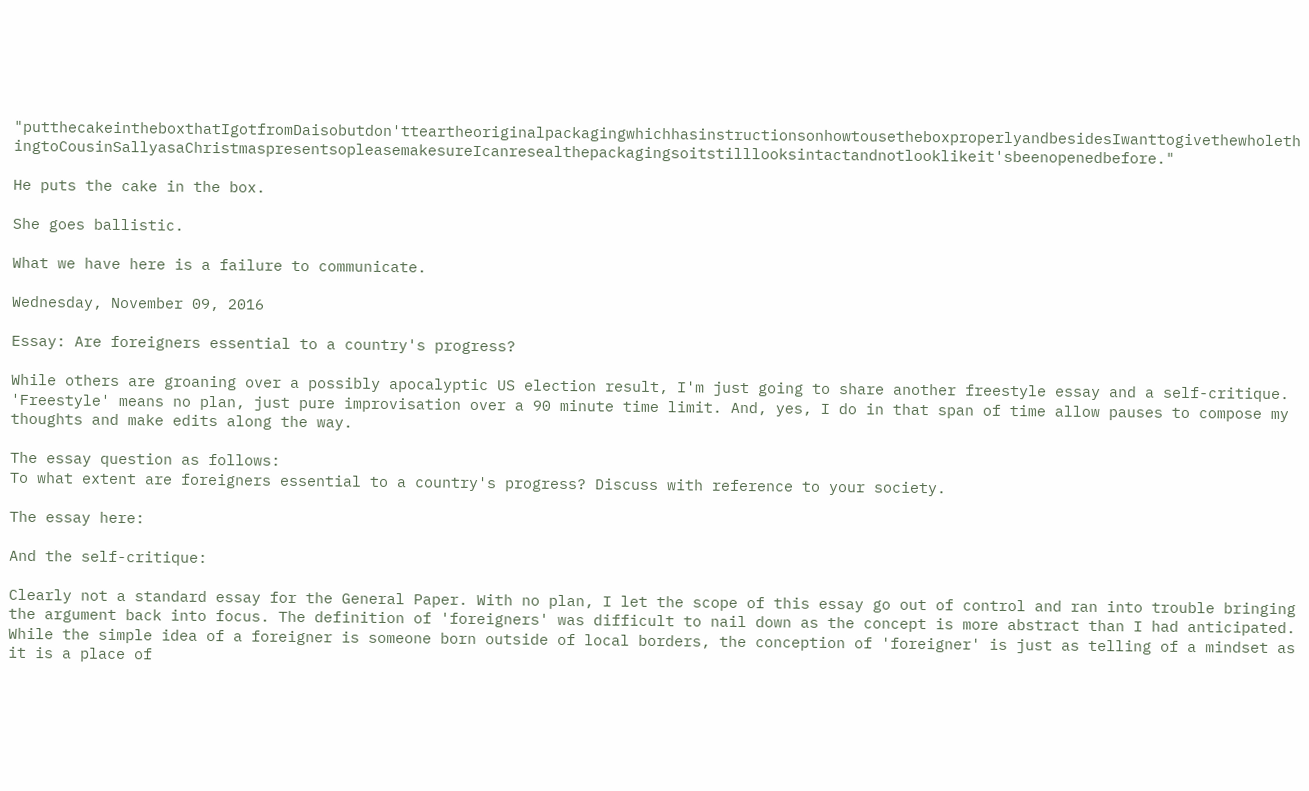"putthecakeintheboxthatIgotfromDaisobutdon'tteartheoriginalpackagingwhichhasinstructionsonhowtousetheboxproperlyandbesidesIwanttogivethewholethingtoCousinSallyasaChristmaspresentsopleasemakesureIcanresealthepackagingsoitstilllooksintactandnotlooklikeit'sbeenopenedbefore."

He puts the cake in the box.

She goes ballistic.

What we have here is a failure to communicate.

Wednesday, November 09, 2016

Essay: Are foreigners essential to a country's progress?

While others are groaning over a possibly apocalyptic US election result, I'm just going to share another freestyle essay and a self-critique. 'Freestyle' means no plan, just pure improvisation over a 90 minute time limit. And, yes, I do in that span of time allow pauses to compose my thoughts and make edits along the way.

The essay question as follows:
To what extent are foreigners essential to a country's progress? Discuss with reference to your society.

The essay here:

And the self-critique:

Clearly not a standard essay for the General Paper. With no plan, I let the scope of this essay go out of control and ran into trouble bringing the argument back into focus. The definition of 'foreigners' was difficult to nail down as the concept is more abstract than I had anticipated. While the simple idea of a foreigner is someone born outside of local borders, the conception of 'foreigner' is just as telling of a mindset as it is a place of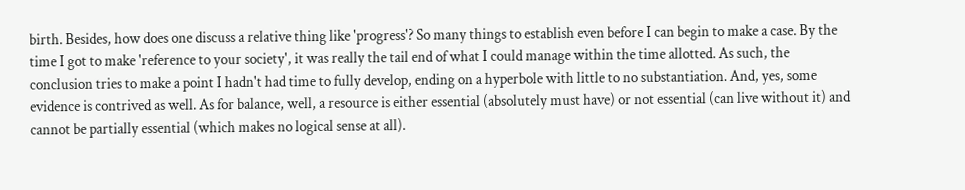birth. Besides, how does one discuss a relative thing like 'progress'? So many things to establish even before I can begin to make a case. By the time I got to make 'reference to your society', it was really the tail end of what I could manage within the time allotted. As such, the conclusion tries to make a point I hadn't had time to fully develop, ending on a hyperbole with little to no substantiation. And, yes, some evidence is contrived as well. As for balance, well, a resource is either essential (absolutely must have) or not essential (can live without it) and cannot be partially essential (which makes no logical sense at all).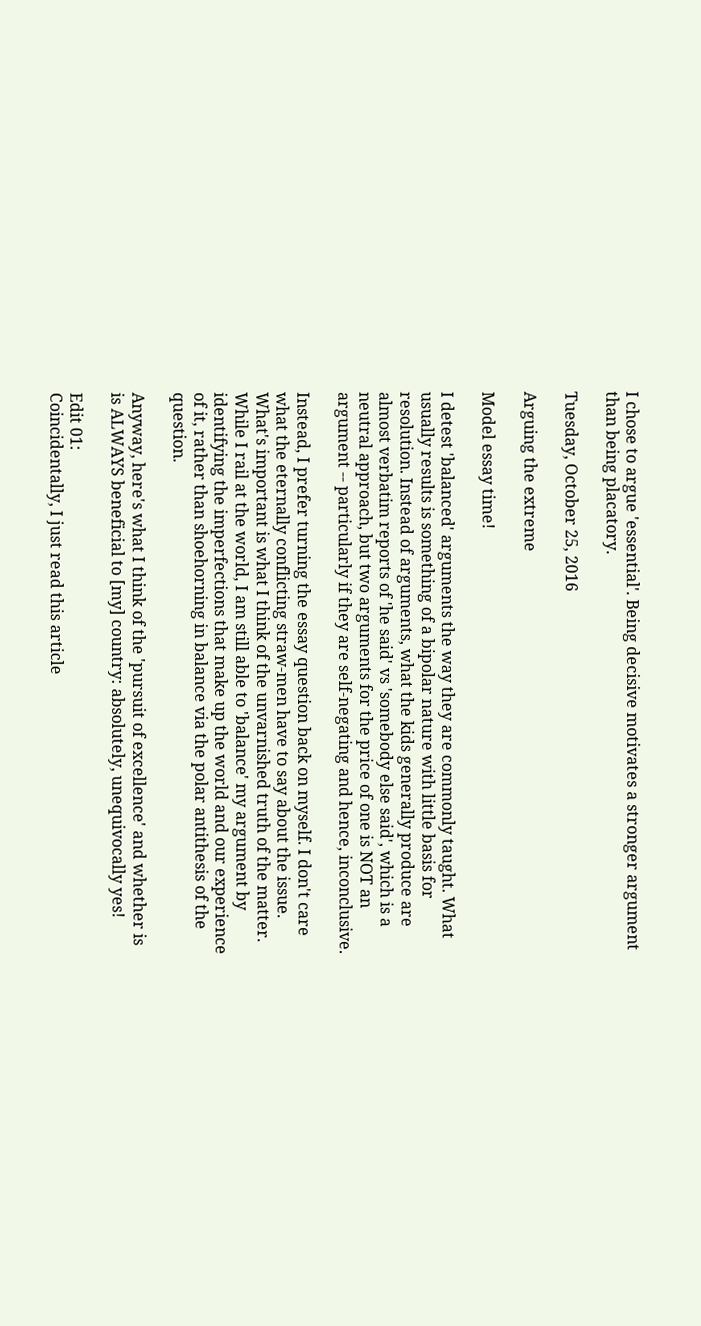I chose to argue 'essential'. Being decisive motivates a stronger argument than being placatory.

Tuesday, October 25, 2016

Arguing the extreme

Model essay time!

I detest 'balanced' arguments the way they are commonly taught. What usually results is something of a bipolar nature with little basis for resolution. Instead of arguments, what the kids generally produce are almost verbatim reports of 'he said' vs 'somebody else said', which is a neutral approach, but two arguments for the price of one is NOT an argument -- particularly if they are self-negating and hence, inconclusive.

Instead, I prefer turning the essay question back on myself. I don't care what the eternally conflicting straw-men have to say about the issue. What's important is what I think of the unvarnished truth of the matter. While I rail at the world, I am still able to 'balance' my argument by identifying the imperfections that make up the world and our experience of it, rather than shoehorning in balance via the polar antithesis of the question.

Anyway, here's what I think of the 'pursuit of excellence' and whether is is ALWAYS beneficial to [my] country: absolutely, unequivocally yes!

Edit 01:
Coincidentally, I just read this article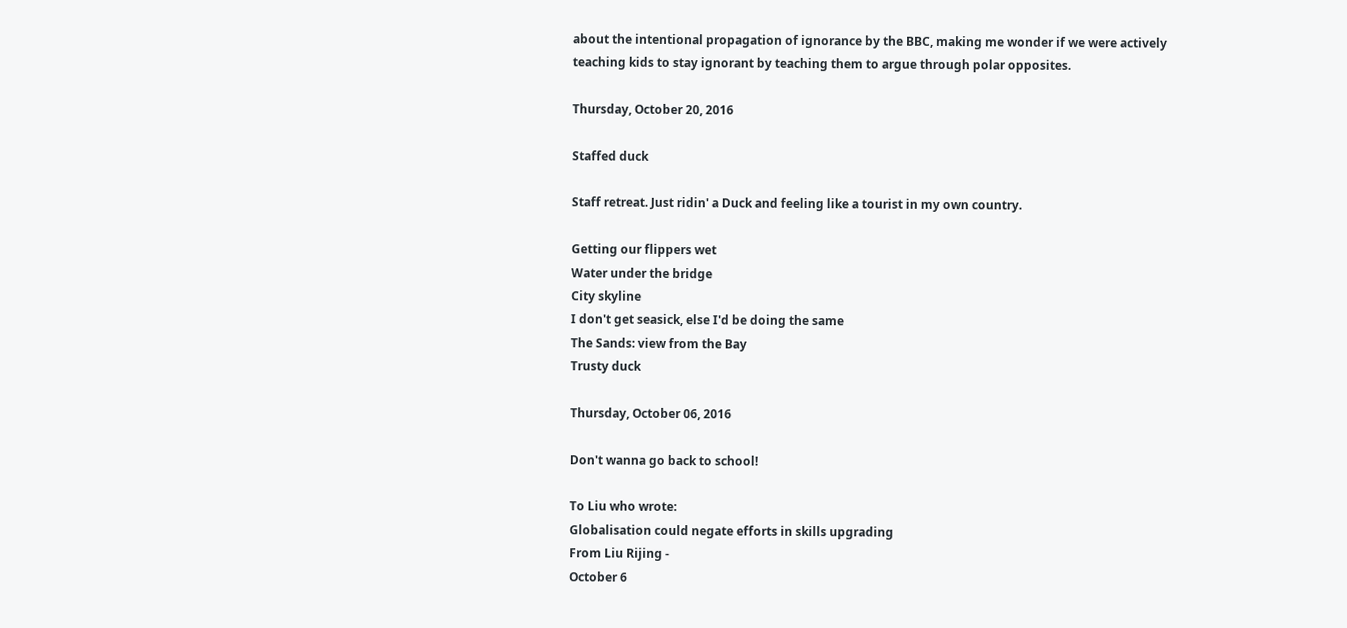about the intentional propagation of ignorance by the BBC, making me wonder if we were actively teaching kids to stay ignorant by teaching them to argue through polar opposites.

Thursday, October 20, 2016

Staffed duck

Staff retreat. Just ridin' a Duck and feeling like a tourist in my own country.

Getting our flippers wet
Water under the bridge
City skyline
I don't get seasick, else I'd be doing the same
The Sands: view from the Bay
Trusty duck

Thursday, October 06, 2016

Don't wanna go back to school!

To Liu who wrote:
Globalisation could negate efforts in skills upgrading
From Liu Rijing -
October 6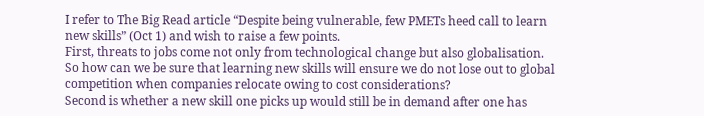I refer to The Big Read article “Despite being vulnerable, few PMETs heed call to learn new skills” (Oct 1) and wish to raise a few points.
First, threats to jobs come not only from technological change but also globalisation.
So how can we be sure that learning new skills will ensure we do not lose out to global competition when companies relocate owing to cost considerations?
Second is whether a new skill one picks up would still be in demand after one has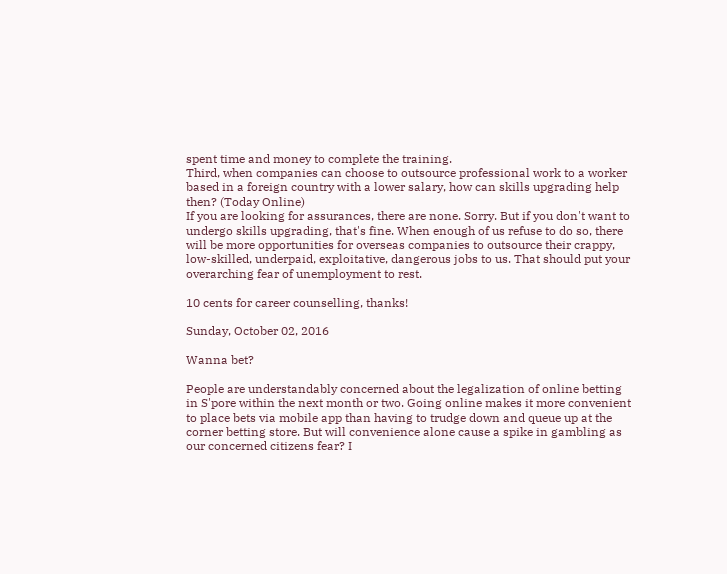spent time and money to complete the training.
Third, when companies can choose to outsource professional work to a worker based in a foreign country with a lower salary, how can skills upgrading help then? (Today Online)
If you are looking for assurances, there are none. Sorry. But if you don't want to undergo skills upgrading, that's fine. When enough of us refuse to do so, there will be more opportunities for overseas companies to outsource their crappy, low-skilled, underpaid, exploitative, dangerous jobs to us. That should put your overarching fear of unemployment to rest.

10 cents for career counselling, thanks!

Sunday, October 02, 2016

Wanna bet?

People are understandably concerned about the legalization of online betting in S'pore within the next month or two. Going online makes it more convenient to place bets via mobile app than having to trudge down and queue up at the corner betting store. But will convenience alone cause a spike in gambling as our concerned citizens fear? I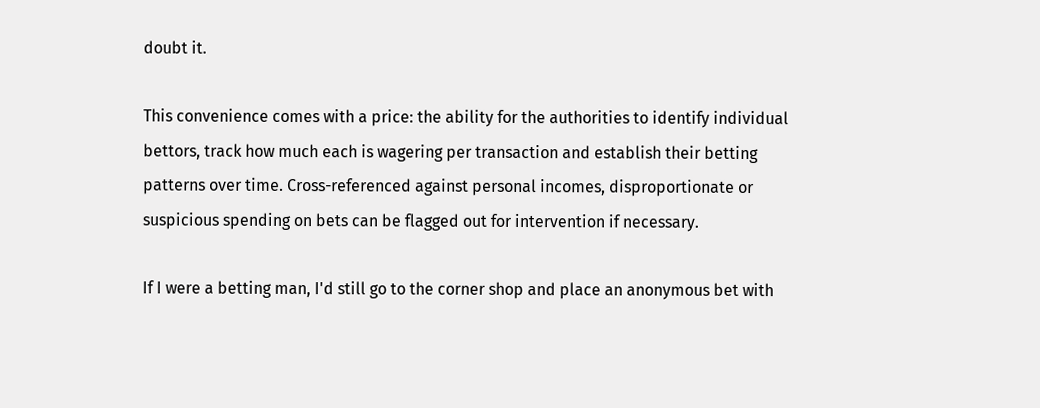doubt it.

This convenience comes with a price: the ability for the authorities to identify individual bettors, track how much each is wagering per transaction and establish their betting patterns over time. Cross-referenced against personal incomes, disproportionate or suspicious spending on bets can be flagged out for intervention if necessary.

If I were a betting man, I'd still go to the corner shop and place an anonymous bet with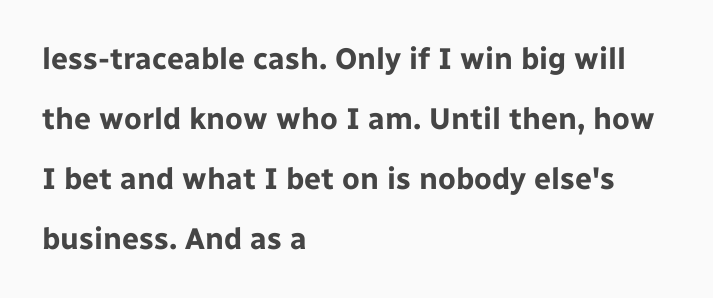less-traceable cash. Only if I win big will the world know who I am. Until then, how I bet and what I bet on is nobody else's business. And as a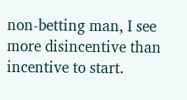non-betting man, I see more disincentive than incentive to start.